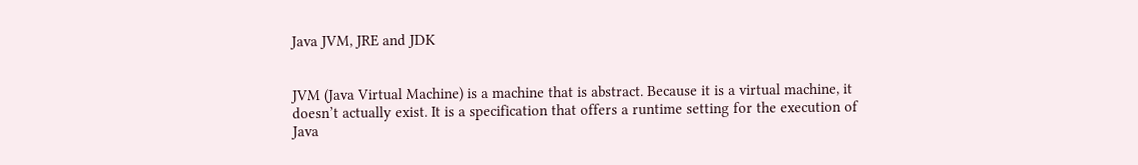Java JVM, JRE and JDK


JVM (Java Virtual Machine) is a machine that is abstract. Because it is a virtual machine, it doesn’t actually exist. It is a specification that offers a runtime setting for the execution of Java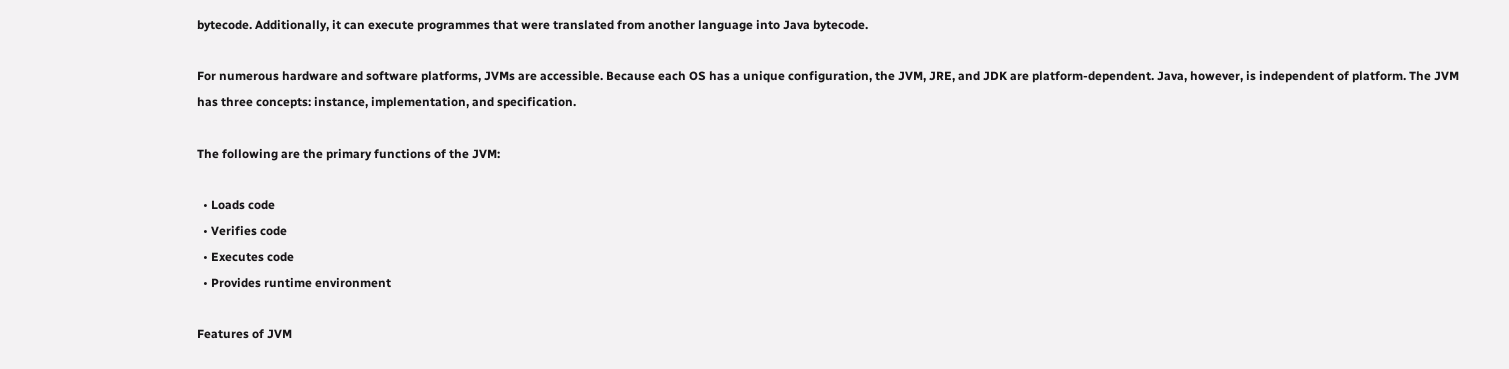bytecode. Additionally, it can execute programmes that were translated from another language into Java bytecode.

For numerous hardware and software platforms, JVMs are accessible. Because each OS has a unique configuration, the JVM, JRE, and JDK are platform-dependent. Java, however, is independent of platform. The JVM has three concepts: instance, implementation, and specification.

The following are the primary functions of the JVM:

  • Loads code
  • Verifies code
  • Executes code
  • Provides runtime environment

Features of JVM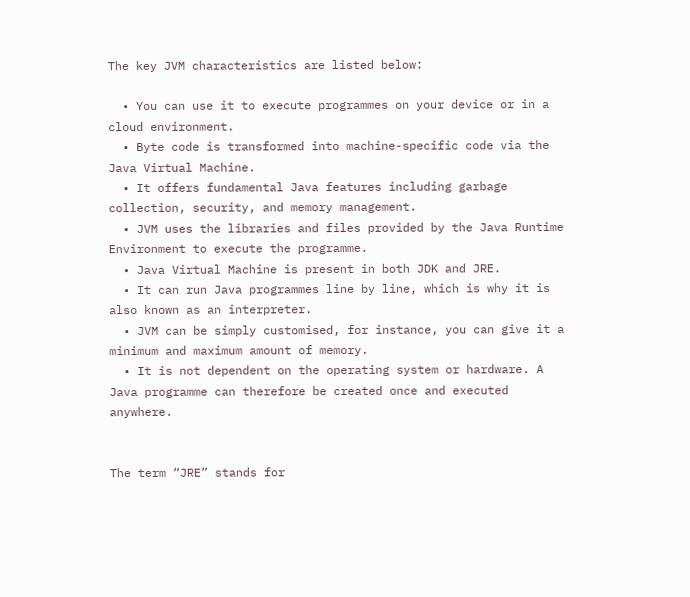The key JVM characteristics are listed below:

  • You can use it to execute programmes on your device or in a cloud environment.
  • Byte code is transformed into machine-specific code via the Java Virtual Machine.
  • It offers fundamental Java features including garbage collection, security, and memory management.
  • JVM uses the libraries and files provided by the Java Runtime Environment to execute the programme.
  • Java Virtual Machine is present in both JDK and JRE.
  • It can run Java programmes line by line, which is why it is also known as an interpreter.
  • JVM can be simply customised, for instance, you can give it a minimum and maximum amount of memory.
  • It is not dependent on the operating system or hardware. A Java programme can therefore be created once and executed anywhere.


The term “JRE” stands for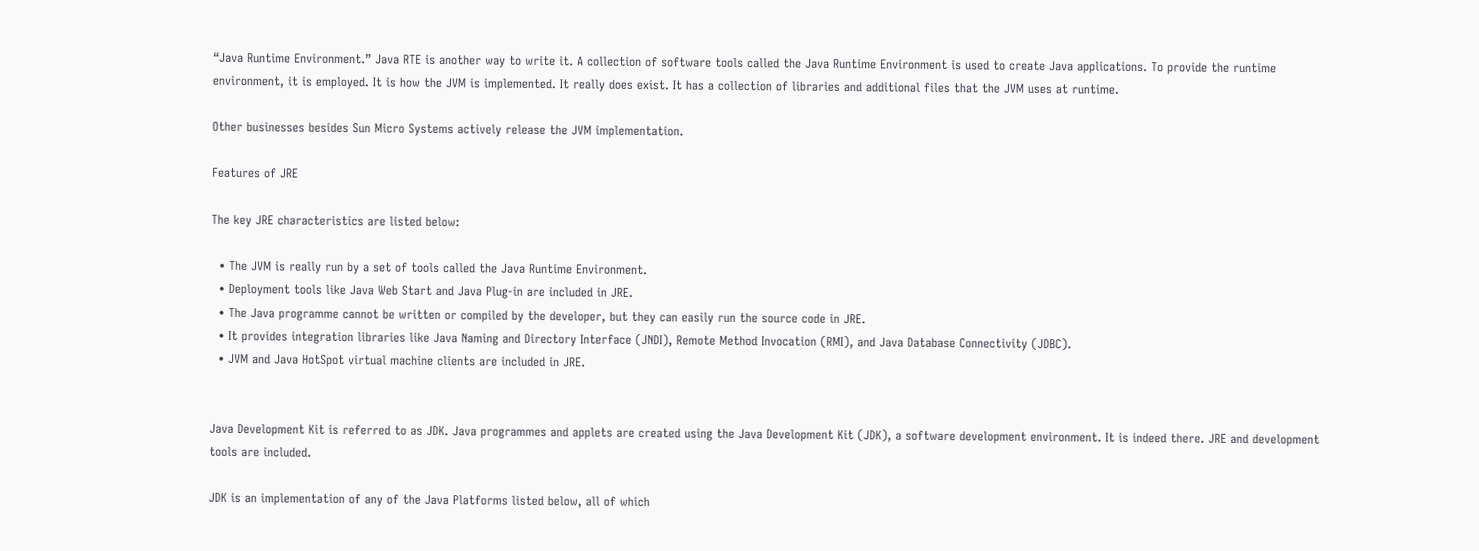“Java Runtime Environment.” Java RTE is another way to write it. A collection of software tools called the Java Runtime Environment is used to create Java applications. To provide the runtime environment, it is employed. It is how the JVM is implemented. It really does exist. It has a collection of libraries and additional files that the JVM uses at runtime.

Other businesses besides Sun Micro Systems actively release the JVM implementation.

Features of JRE

The key JRE characteristics are listed below:

  • The JVM is really run by a set of tools called the Java Runtime Environment.
  • Deployment tools like Java Web Start and Java Plug-in are included in JRE.
  • The Java programme cannot be written or compiled by the developer, but they can easily run the source code in JRE.
  • It provides integration libraries like Java Naming and Directory Interface (JNDI), Remote Method Invocation (RMI), and Java Database Connectivity (JDBC).
  • JVM and Java HotSpot virtual machine clients are included in JRE.


Java Development Kit is referred to as JDK. Java programmes and applets are created using the Java Development Kit (JDK), a software development environment. It is indeed there. JRE and development tools are included.

JDK is an implementation of any of the Java Platforms listed below, all of which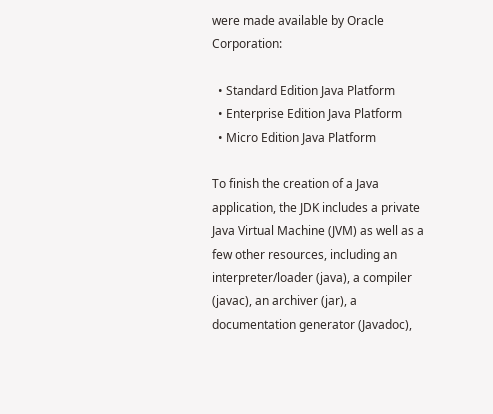were made available by Oracle Corporation:

  • Standard Edition Java Platform
  • Enterprise Edition Java Platform
  • Micro Edition Java Platform

To finish the creation of a Java application, the JDK includes a private Java Virtual Machine (JVM) as well as a few other resources, including an interpreter/loader (java), a compiler (javac), an archiver (jar), a documentation generator (Javadoc),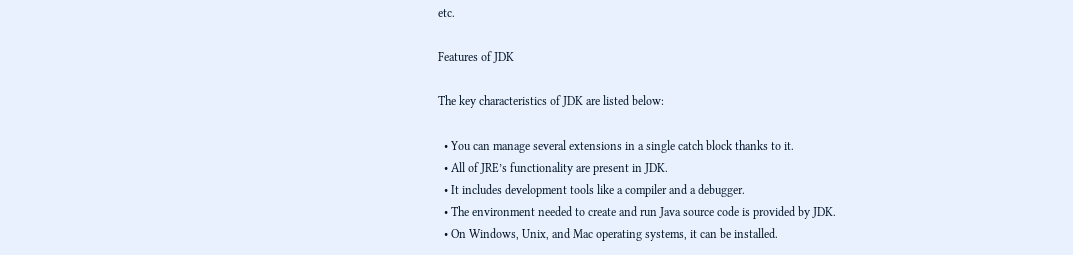etc.

Features of JDK

The key characteristics of JDK are listed below:

  • You can manage several extensions in a single catch block thanks to it.
  • All of JRE’s functionality are present in JDK.
  • It includes development tools like a compiler and a debugger.
  • The environment needed to create and run Java source code is provided by JDK.
  • On Windows, Unix, and Mac operating systems, it can be installed.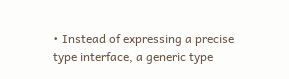• Instead of expressing a precise type interface, a generic type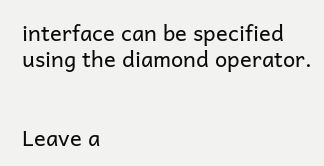interface can be specified using the diamond operator.


Leave a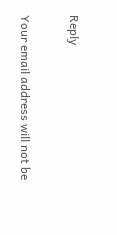Reply

Your email address will not be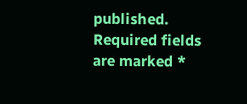published. Required fields are marked *